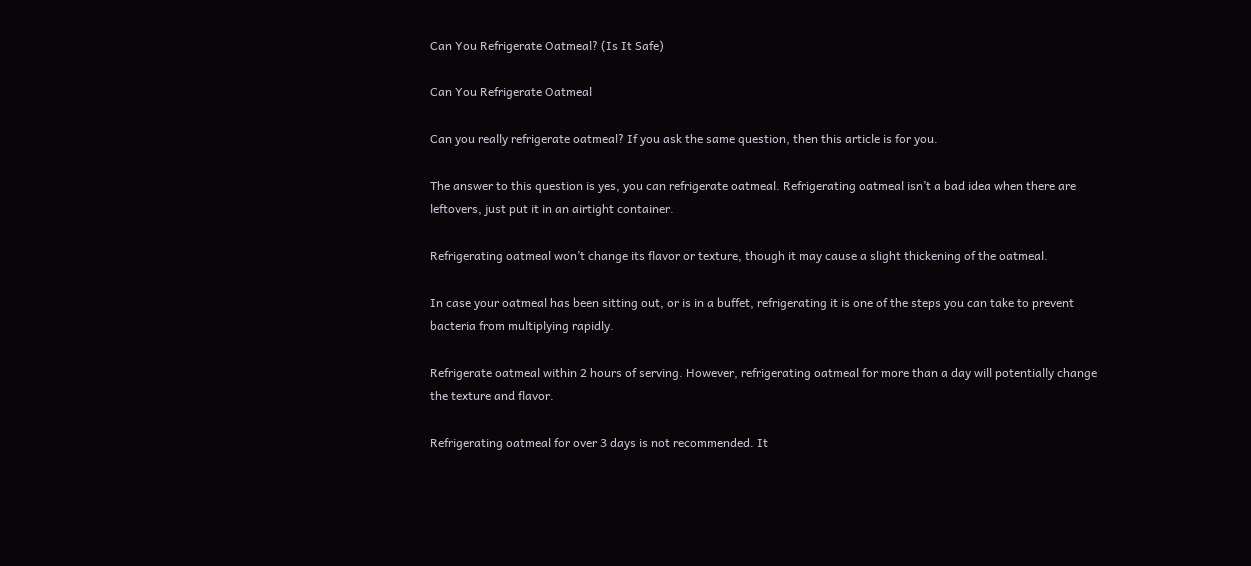Can You Refrigerate Oatmeal? (Is It Safe)

Can You Refrigerate Oatmeal

Can you really refrigerate oatmeal? If you ask the same question, then this article is for you.

The answer to this question is yes, you can refrigerate oatmeal. Refrigerating oatmeal isn’t a bad idea when there are leftovers, just put it in an airtight container.

Refrigerating oatmeal won’t change its flavor or texture, though it may cause a slight thickening of the oatmeal.

In case your oatmeal has been sitting out, or is in a buffet, refrigerating it is one of the steps you can take to prevent bacteria from multiplying rapidly.

Refrigerate oatmeal within 2 hours of serving. However, refrigerating oatmeal for more than a day will potentially change the texture and flavor.

Refrigerating oatmeal for over 3 days is not recommended. It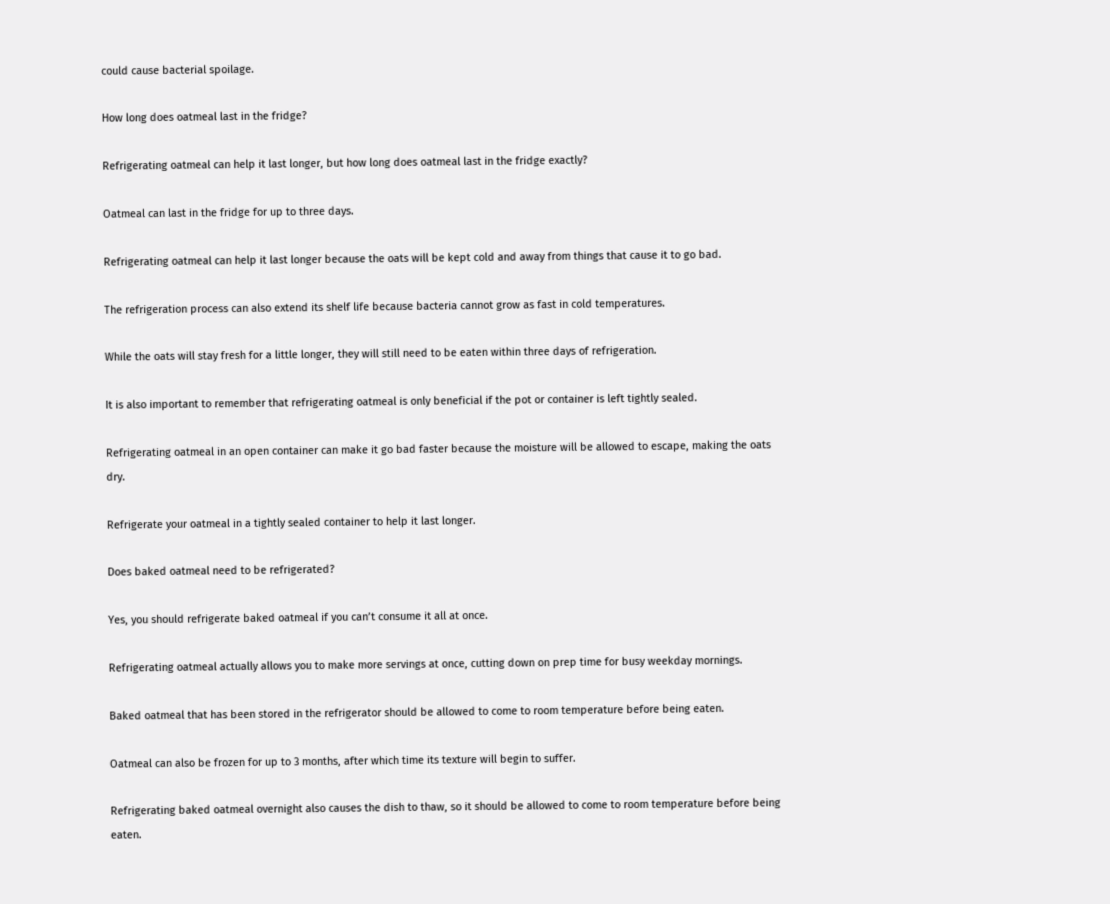could cause bacterial spoilage.

How long does oatmeal last in the fridge?

Refrigerating oatmeal can help it last longer, but how long does oatmeal last in the fridge exactly?

Oatmeal can last in the fridge for up to three days.

Refrigerating oatmeal can help it last longer because the oats will be kept cold and away from things that cause it to go bad.

The refrigeration process can also extend its shelf life because bacteria cannot grow as fast in cold temperatures.

While the oats will stay fresh for a little longer, they will still need to be eaten within three days of refrigeration.

It is also important to remember that refrigerating oatmeal is only beneficial if the pot or container is left tightly sealed.

Refrigerating oatmeal in an open container can make it go bad faster because the moisture will be allowed to escape, making the oats dry.

Refrigerate your oatmeal in a tightly sealed container to help it last longer.

Does baked oatmeal need to be refrigerated?

Yes, you should refrigerate baked oatmeal if you can’t consume it all at once.

Refrigerating oatmeal actually allows you to make more servings at once, cutting down on prep time for busy weekday mornings.

Baked oatmeal that has been stored in the refrigerator should be allowed to come to room temperature before being eaten.

Oatmeal can also be frozen for up to 3 months, after which time its texture will begin to suffer.

Refrigerating baked oatmeal overnight also causes the dish to thaw, so it should be allowed to come to room temperature before being eaten.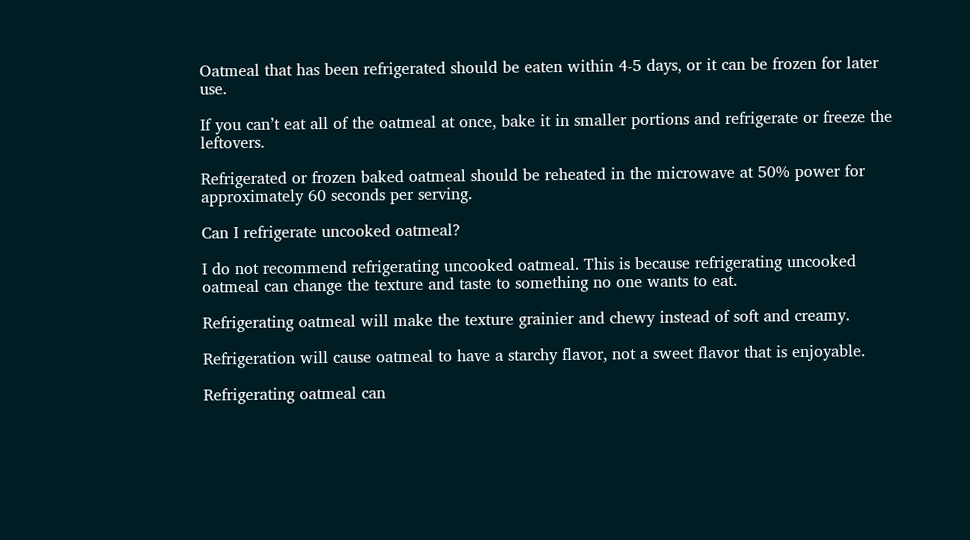Oatmeal that has been refrigerated should be eaten within 4-5 days, or it can be frozen for later use.

If you can’t eat all of the oatmeal at once, bake it in smaller portions and refrigerate or freeze the leftovers.

Refrigerated or frozen baked oatmeal should be reheated in the microwave at 50% power for approximately 60 seconds per serving.

Can I refrigerate uncooked oatmeal?

I do not recommend refrigerating uncooked oatmeal. This is because refrigerating uncooked oatmeal can change the texture and taste to something no one wants to eat.

Refrigerating oatmeal will make the texture grainier and chewy instead of soft and creamy.

Refrigeration will cause oatmeal to have a starchy flavor, not a sweet flavor that is enjoyable.

Refrigerating oatmeal can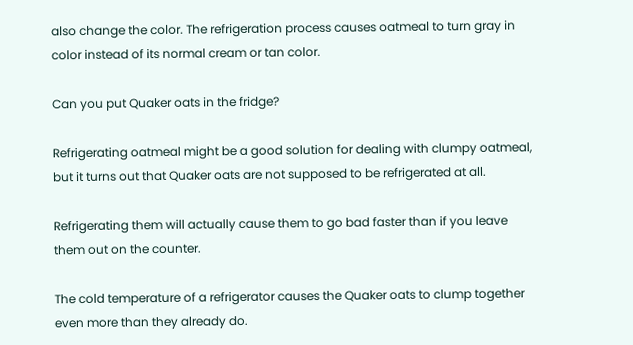also change the color. The refrigeration process causes oatmeal to turn gray in color instead of its normal cream or tan color.

Can you put Quaker oats in the fridge?

Refrigerating oatmeal might be a good solution for dealing with clumpy oatmeal, but it turns out that Quaker oats are not supposed to be refrigerated at all.

Refrigerating them will actually cause them to go bad faster than if you leave them out on the counter.

The cold temperature of a refrigerator causes the Quaker oats to clump together even more than they already do.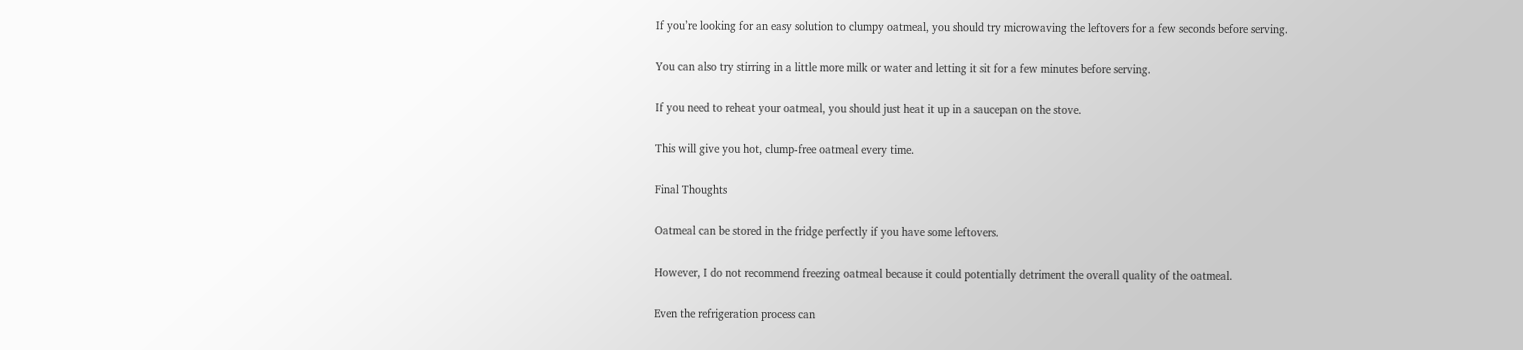If you’re looking for an easy solution to clumpy oatmeal, you should try microwaving the leftovers for a few seconds before serving.

You can also try stirring in a little more milk or water and letting it sit for a few minutes before serving.

If you need to reheat your oatmeal, you should just heat it up in a saucepan on the stove.

This will give you hot, clump-free oatmeal every time.

Final Thoughts

Oatmeal can be stored in the fridge perfectly if you have some leftovers.

However, I do not recommend freezing oatmeal because it could potentially detriment the overall quality of the oatmeal.

Even the refrigeration process can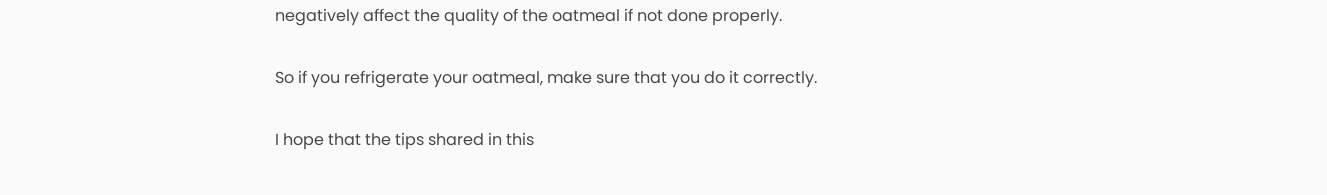negatively affect the quality of the oatmeal if not done properly.

So if you refrigerate your oatmeal, make sure that you do it correctly.

I hope that the tips shared in this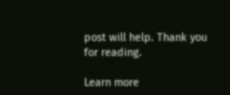post will help. Thank you for reading.

Learn more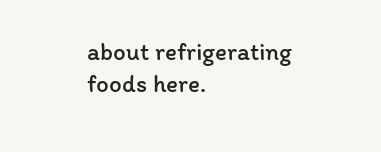about refrigerating foods here.